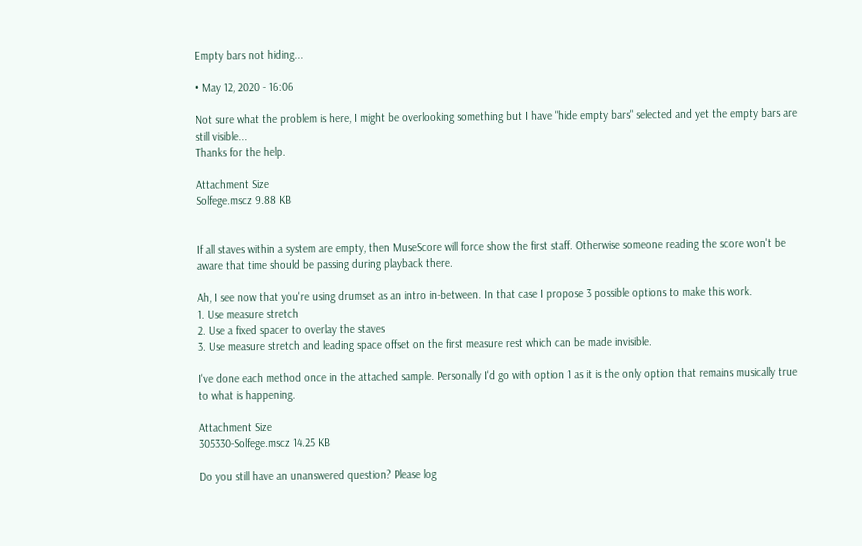Empty bars not hiding...

• May 12, 2020 - 16:06

Not sure what the problem is here, I might be overlooking something but I have "hide empty bars" selected and yet the empty bars are still visible...
Thanks for the help.

Attachment Size
Solfege.mscz 9.88 KB


If all staves within a system are empty, then MuseScore will force show the first staff. Otherwise someone reading the score won't be aware that time should be passing during playback there.

Ah, I see now that you're using drumset as an intro in-between. In that case I propose 3 possible options to make this work.
1. Use measure stretch
2. Use a fixed spacer to overlay the staves
3. Use measure stretch and leading space offset on the first measure rest which can be made invisible.

I've done each method once in the attached sample. Personally I'd go with option 1 as it is the only option that remains musically true to what is happening.

Attachment Size
305330-Solfege.mscz 14.25 KB

Do you still have an unanswered question? Please log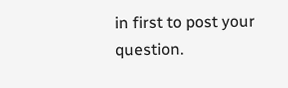in first to post your question.